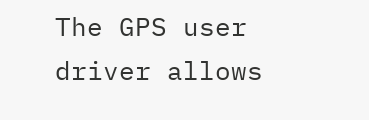The GPS user driver allows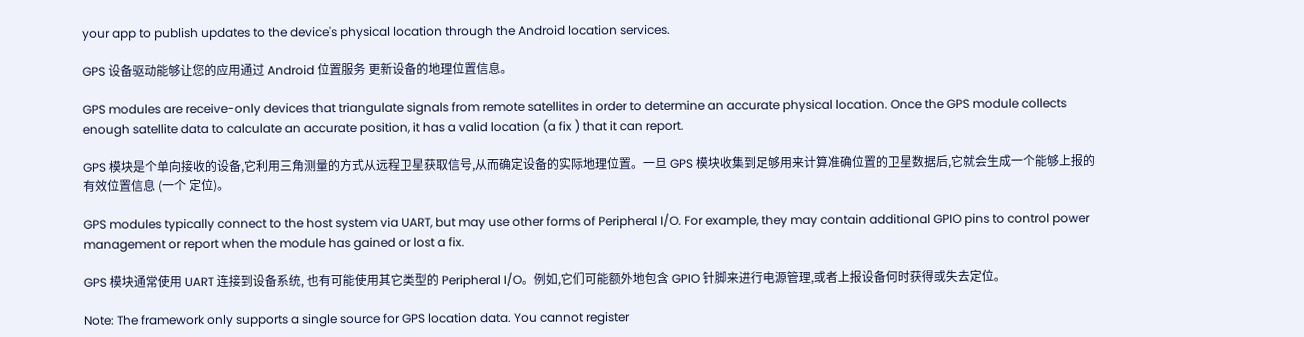your app to publish updates to the device's physical location through the Android location services.

GPS 设备驱动能够让您的应用通过 Android 位置服务 更新设备的地理位置信息。

GPS modules are receive-only devices that triangulate signals from remote satellites in order to determine an accurate physical location. Once the GPS module collects enough satellite data to calculate an accurate position, it has a valid location (a fix ) that it can report.

GPS 模块是个单向接收的设备,它利用三角测量的方式从远程卫星获取信号,从而确定设备的实际地理位置。一旦 GPS 模块收集到足够用来计算准确位置的卫星数据后,它就会生成一个能够上报的有效位置信息 (一个 定位)。

GPS modules typically connect to the host system via UART, but may use other forms of Peripheral I/O. For example, they may contain additional GPIO pins to control power management or report when the module has gained or lost a fix.

GPS 模块通常使用 UART 连接到设备系统, 也有可能使用其它类型的 Peripheral I/O。例如,它们可能额外地包含 GPIO 针脚来进行电源管理,或者上报设备何时获得或失去定位。

Note: The framework only supports a single source for GPS location data. You cannot register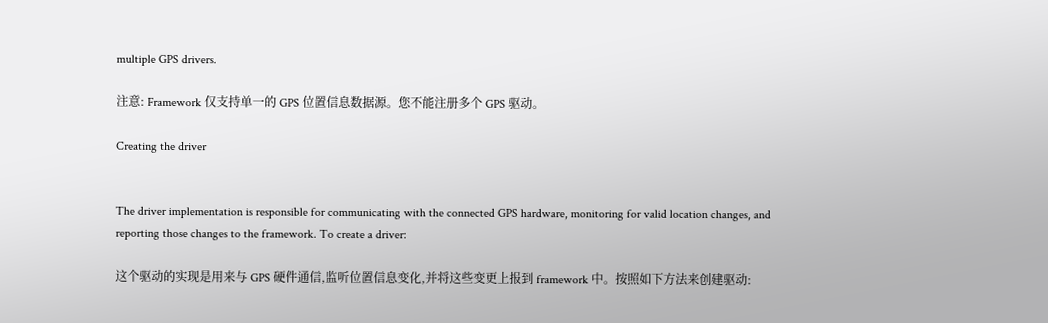multiple GPS drivers.

注意: Framework 仅支持单一的 GPS 位置信息数据源。您不能注册多个 GPS 驱动。

Creating the driver


The driver implementation is responsible for communicating with the connected GPS hardware, monitoring for valid location changes, and reporting those changes to the framework. To create a driver:

这个驱动的实现是用来与 GPS 硬件通信,监听位置信息变化,并将这些变更上报到 framework 中。按照如下方法来创建驱动: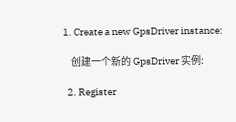1. Create a new GpsDriver instance:

    创建一个新的 GpsDriver 实例:

  2. Register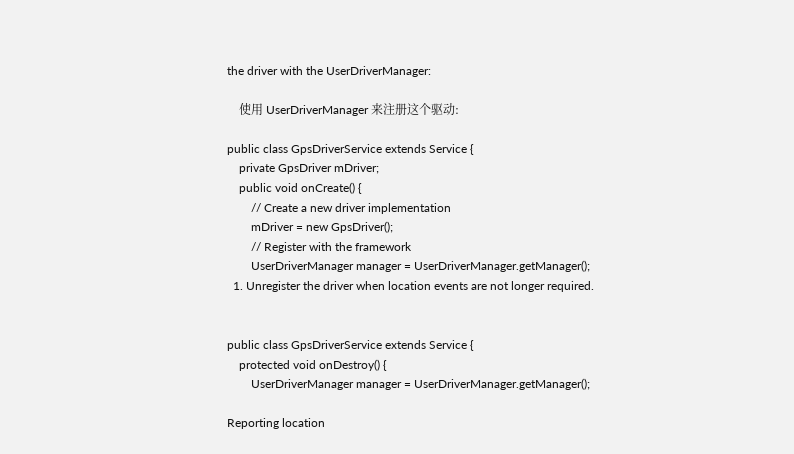the driver with the UserDriverManager:

    使用 UserDriverManager 来注册这个驱动:

public class GpsDriverService extends Service {
    private GpsDriver mDriver;
    public void onCreate() {
        // Create a new driver implementation
        mDriver = new GpsDriver();
        // Register with the framework
        UserDriverManager manager = UserDriverManager.getManager();
  1. Unregister the driver when location events are not longer required.


public class GpsDriverService extends Service {
    protected void onDestroy() {
        UserDriverManager manager = UserDriverManager.getManager();

Reporting location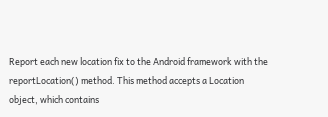Report each new location fix to the Android framework with the reportLocation() method. This method accepts a Location object, which contains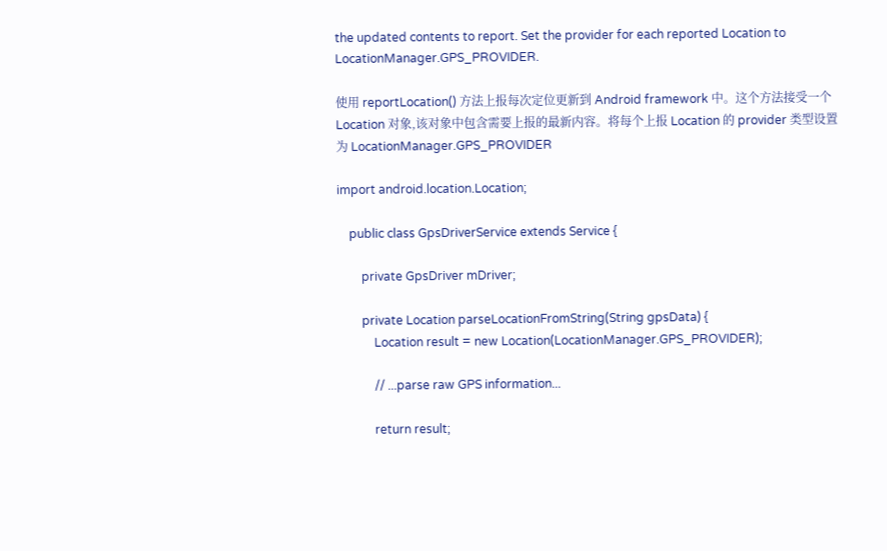the updated contents to report. Set the provider for each reported Location to LocationManager.GPS_PROVIDER.

使用 reportLocation() 方法上报每次定位更新到 Android framework 中。这个方法接受一个 Location 对象,该对象中包含需要上报的最新内容。将每个上报 Location 的 provider 类型设置为 LocationManager.GPS_PROVIDER

import android.location.Location;

    public class GpsDriverService extends Service {

        private GpsDriver mDriver;

        private Location parseLocationFromString(String gpsData) {
            Location result = new Location(LocationManager.GPS_PROVIDER);

            // ...parse raw GPS information...

            return result;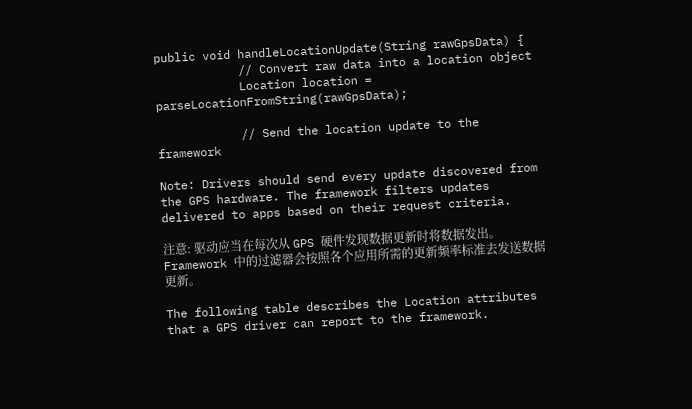public void handleLocationUpdate(String rawGpsData) {
            // Convert raw data into a location object
            Location location = parseLocationFromString(rawGpsData);

            // Send the location update to the framework

Note: Drivers should send every update discovered from the GPS hardware. The framework filters updates delivered to apps based on their request criteria.

注意: 驱动应当在每次从 GPS 硬件发现数据更新时将数据发出。Framework 中的过滤器会按照各个应用所需的更新频率标准去发送数据更新。

The following table describes the Location attributes that a GPS driver can report to the framework.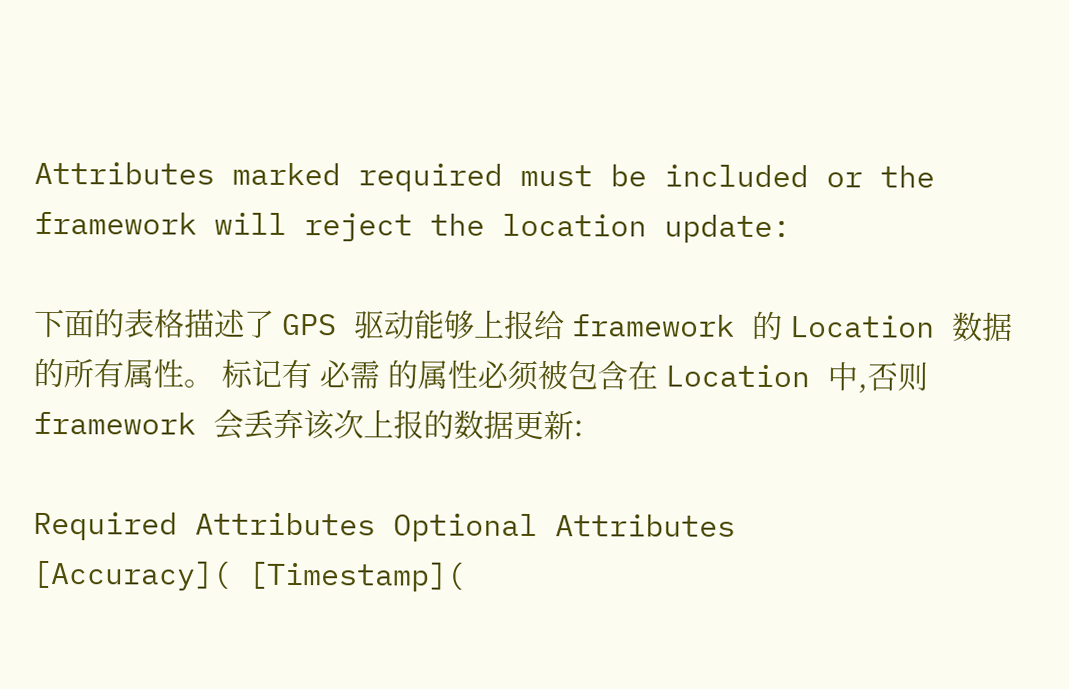Attributes marked required must be included or the framework will reject the location update:

下面的表格描述了 GPS 驱动能够上报给 framework 的 Location 数据的所有属性。 标记有 必需 的属性必须被包含在 Location 中,否则 framework 会丢弃该次上报的数据更新:

Required Attributes Optional Attributes
[Accuracy]( [Timestamp](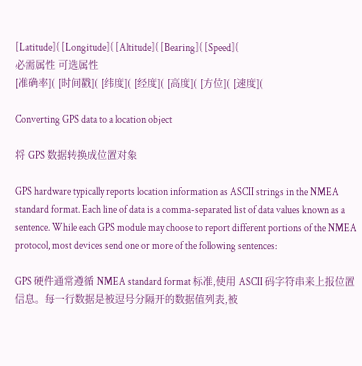[Latitude]( [Longitude]( [Altitude]( [Bearing]( [Speed](
必需属性 可选属性
[准确率]( [时间戳]( [纬度]( [经度]( [高度]( [方位]( [速度](

Converting GPS data to a location object

将 GPS 数据转换成位置对象

GPS hardware typically reports location information as ASCII strings in the NMEA standard format. Each line of data is a comma-separated list of data values known as a sentence. While each GPS module may choose to report different portions of the NMEA protocol, most devices send one or more of the following sentences:

GPS 硬件通常遵循 NMEA standard format 标准,使用 ASCII 码字符串来上报位置信息。每一行数据是被逗号分隔开的数据值列表,被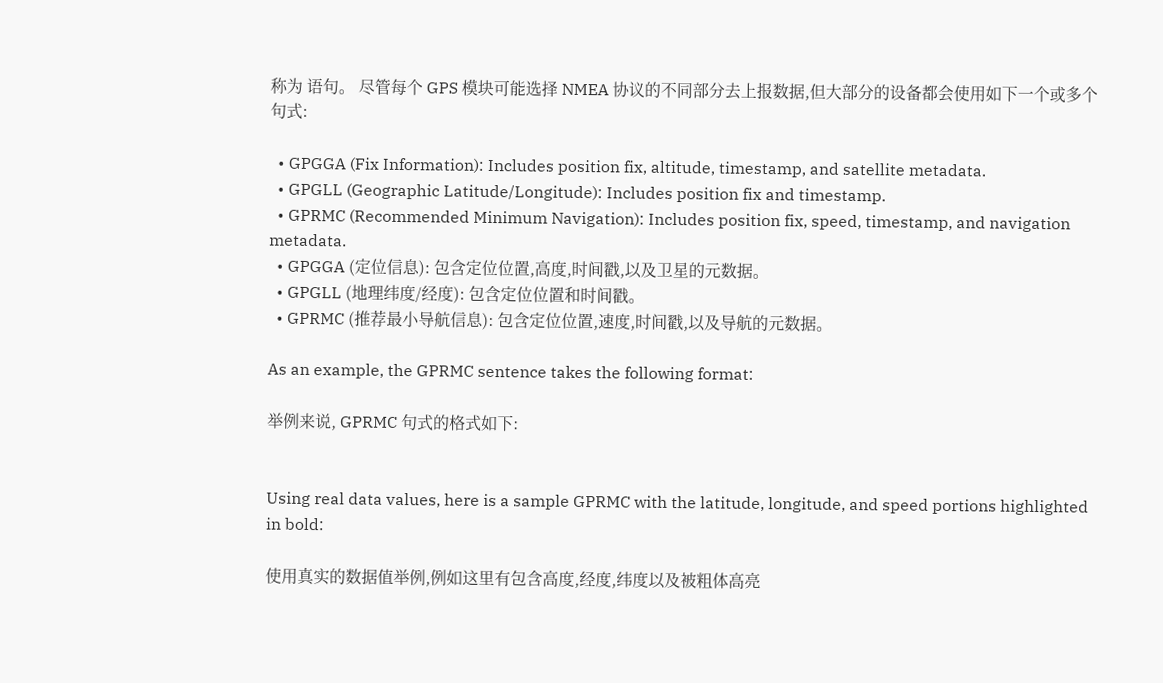称为 语句。 尽管每个 GPS 模块可能选择 NMEA 协议的不同部分去上报数据,但大部分的设备都会使用如下一个或多个句式:

  • GPGGA (Fix Information): Includes position fix, altitude, timestamp, and satellite metadata.
  • GPGLL (Geographic Latitude/Longitude): Includes position fix and timestamp.
  • GPRMC (Recommended Minimum Navigation): Includes position fix, speed, timestamp, and navigation metadata.
  • GPGGA (定位信息): 包含定位位置,高度,时间戳,以及卫星的元数据。
  • GPGLL (地理纬度/经度): 包含定位位置和时间戳。
  • GPRMC (推荐最小导航信息): 包含定位位置,速度,时间戳,以及导航的元数据。

As an example, the GPRMC sentence takes the following format:

举例来说, GPRMC 句式的格式如下:


Using real data values, here is a sample GPRMC with the latitude, longitude, and speed portions highlighted in bold:

使用真实的数据值举例,例如这里有包含高度,经度,纬度以及被粗体高亮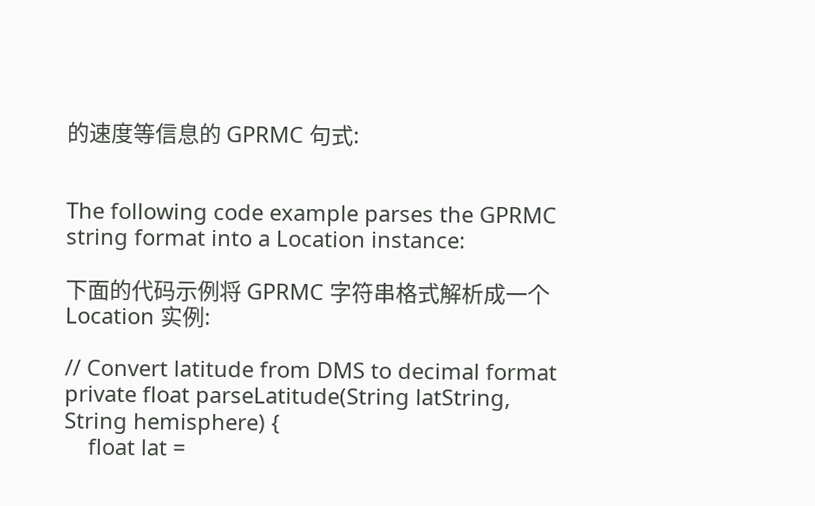的速度等信息的 GPRMC 句式:


The following code example parses the GPRMC string format into a Location instance:

下面的代码示例将 GPRMC 字符串格式解析成一个 Location 实例:

// Convert latitude from DMS to decimal format
private float parseLatitude(String latString, String hemisphere) {
    float lat =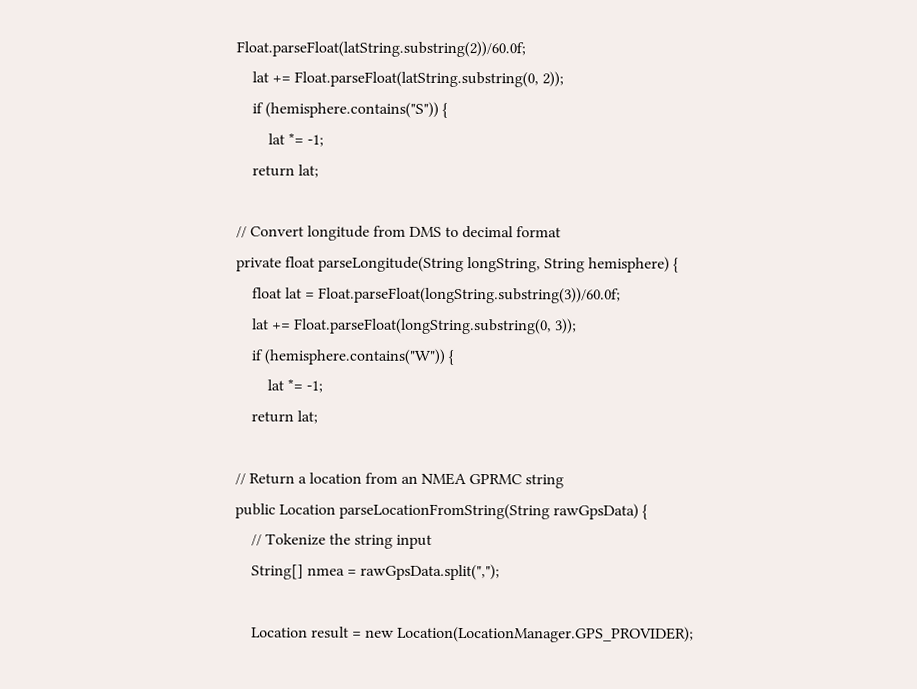Float.parseFloat(latString.substring(2))/60.0f;
    lat += Float.parseFloat(latString.substring(0, 2));
    if (hemisphere.contains("S")) {
        lat *= -1;
    return lat;

// Convert longitude from DMS to decimal format
private float parseLongitude(String longString, String hemisphere) {
    float lat = Float.parseFloat(longString.substring(3))/60.0f;
    lat += Float.parseFloat(longString.substring(0, 3));
    if (hemisphere.contains("W")) {
        lat *= -1;
    return lat;

// Return a location from an NMEA GPRMC string
public Location parseLocationFromString(String rawGpsData) {
    // Tokenize the string input
    String[] nmea = rawGpsData.split(",");

    Location result = new Location(LocationManager.GPS_PROVIDER);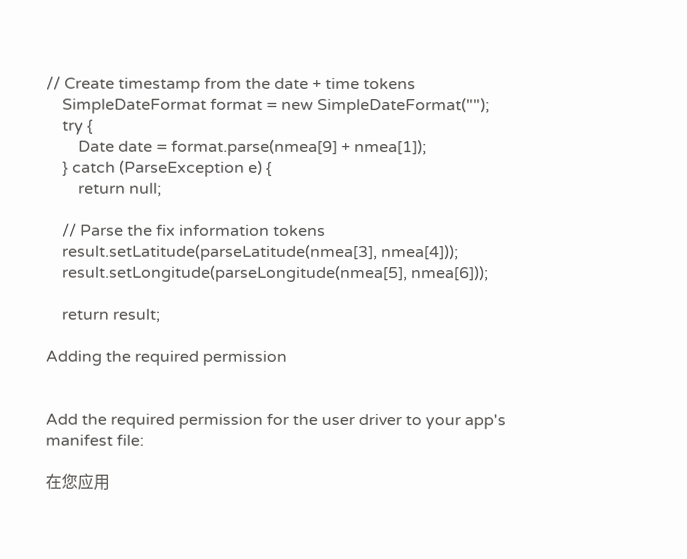// Create timestamp from the date + time tokens
    SimpleDateFormat format = new SimpleDateFormat("");
    try {
        Date date = format.parse(nmea[9] + nmea[1]);
    } catch (ParseException e) {
        return null;

    // Parse the fix information tokens
    result.setLatitude(parseLatitude(nmea[3], nmea[4]));
    result.setLongitude(parseLongitude(nmea[5], nmea[6]));

    return result;

Adding the required permission


Add the required permission for the user driver to your app's manifest file:

在您应用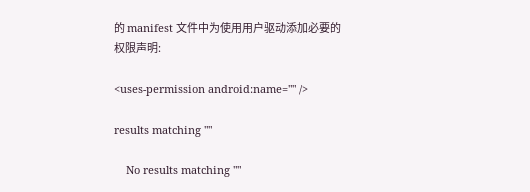的 manifest 文件中为使用用户驱动添加必要的权限声明:

<uses-permission android:name="" />

results matching ""

    No results matching ""